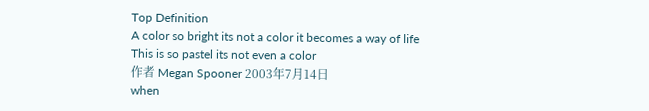Top Definition
A color so bright its not a color it becomes a way of life
This is so pastel its not even a color
作者 Megan Spooner 2003年7月14日
when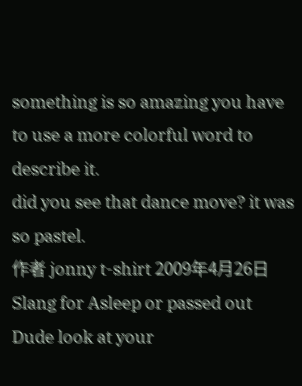something is so amazing you have to use a more colorful word to describe it.
did you see that dance move? it was so pastel.
作者 jonny t-shirt 2009年4月26日
Slang for Asleep or passed out
Dude look at your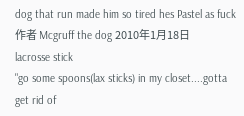dog that run made him so tired hes Pastel as fuck
作者 Mcgruff the dog 2010年1月18日
lacrosse stick
"go some spoons(lax sticks) in my closet....gotta get rid of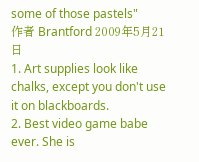some of those pastels"
作者 Brantford 2009年5月21日
1. Art supplies look like chalks, except you don't use it on blackboards.
2. Best video game babe ever. She is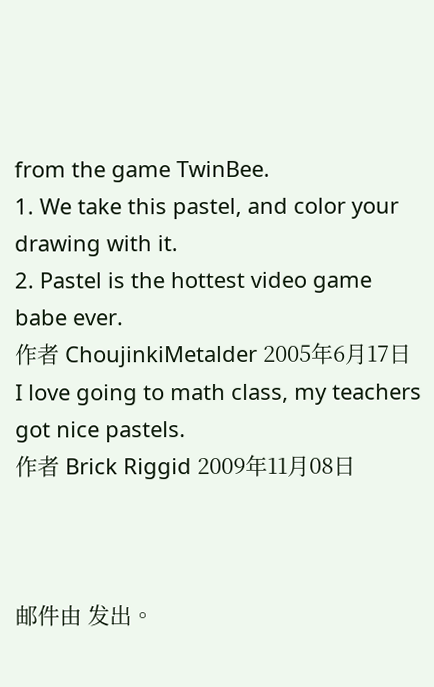from the game TwinBee.
1. We take this pastel, and color your drawing with it.
2. Pastel is the hottest video game babe ever.
作者 ChoujinkiMetalder 2005年6月17日
I love going to math class, my teachers got nice pastels.
作者 Brick Riggid 2009年11月08日



邮件由 发出。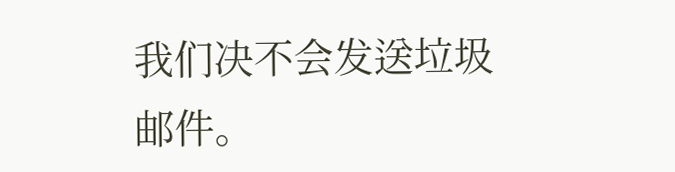我们决不会发送垃圾邮件。